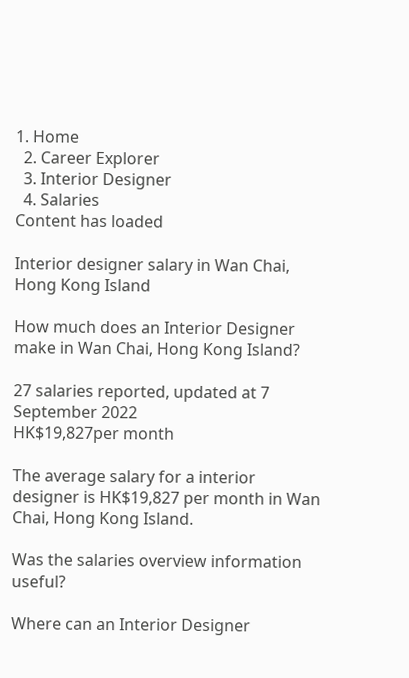1. Home
  2. Career Explorer
  3. Interior Designer
  4. Salaries
Content has loaded

Interior designer salary in Wan Chai, Hong Kong Island

How much does an Interior Designer make in Wan Chai, Hong Kong Island?

27 salaries reported, updated at 7 September 2022
HK$19,827per month

The average salary for a interior designer is HK$19,827 per month in Wan Chai, Hong Kong Island.

Was the salaries overview information useful?

Where can an Interior Designer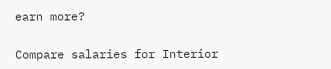earn more?

Compare salaries for Interior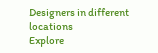Designers in different locations
Explore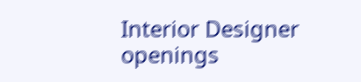Interior Designer openings